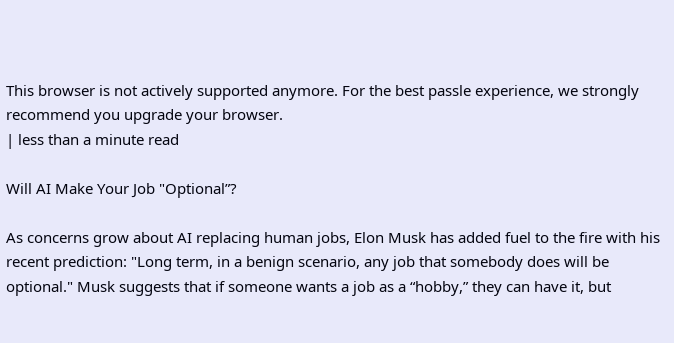This browser is not actively supported anymore. For the best passle experience, we strongly recommend you upgrade your browser.
| less than a minute read

Will AI Make Your Job "Optional”?

As concerns grow about AI replacing human jobs, Elon Musk has added fuel to the fire with his recent prediction: "Long term, in a benign scenario, any job that somebody does will be optional." Musk suggests that if someone wants a job as a “hobby,” they can have it, but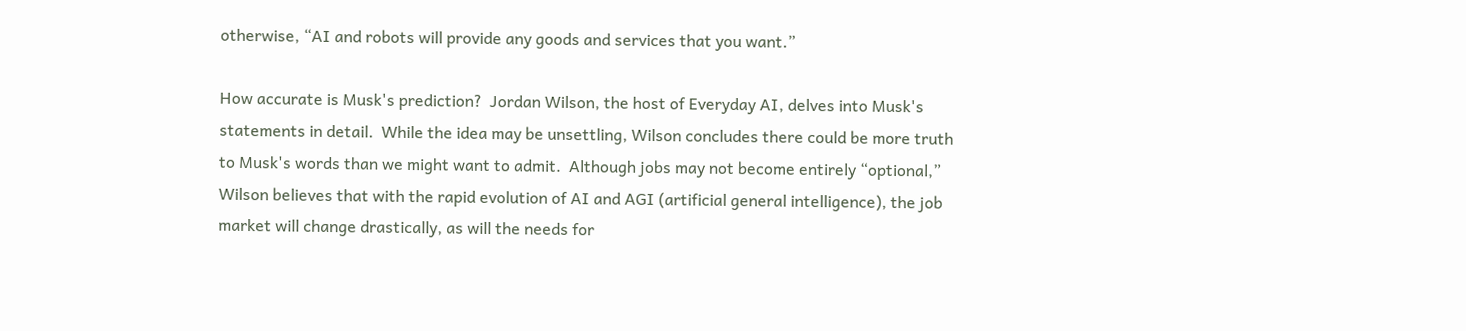otherwise, “AI and robots will provide any goods and services that you want.”

How accurate is Musk's prediction?  Jordan Wilson, the host of Everyday AI, delves into Musk's statements in detail.  While the idea may be unsettling, Wilson concludes there could be more truth to Musk's words than we might want to admit.  Although jobs may not become entirely “optional,” Wilson believes that with the rapid evolution of AI and AGI (artificial general intelligence), the job market will change drastically, as will the needs for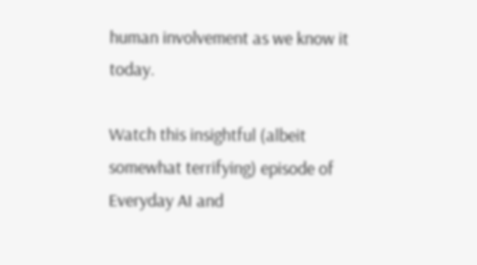human involvement as we know it today.

Watch this insightful (albeit somewhat terrifying) episode of Everyday AI and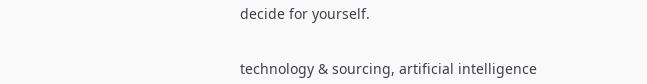decide for yourself.


technology & sourcing, artificial intelligence